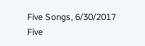Five Songs, 6/30/2017
Five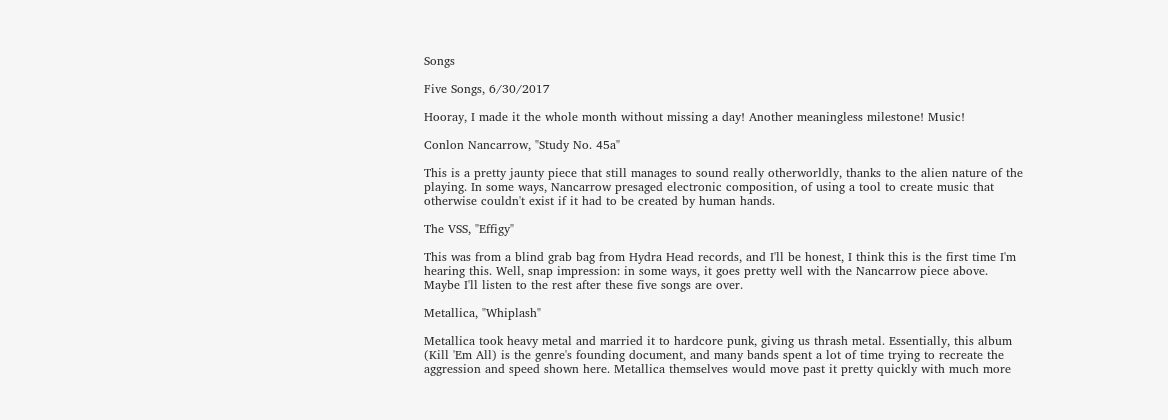Songs

Five Songs, 6/30/2017

Hooray, I made it the whole month without missing a day! Another meaningless milestone! Music!

Conlon Nancarrow, "Study No. 45a"

This is a pretty jaunty piece that still manages to sound really otherworldly, thanks to the alien nature of the playing. In some ways, Nancarrow presaged electronic composition, of using a tool to create music that otherwise couldn't exist if it had to be created by human hands.

The VSS, "Effigy"

This was from a blind grab bag from Hydra Head records, and I'll be honest, I think this is the first time I'm hearing this. Well, snap impression: in some ways, it goes pretty well with the Nancarrow piece above. Maybe I'll listen to the rest after these five songs are over.

Metallica, "Whiplash"

Metallica took heavy metal and married it to hardcore punk, giving us thrash metal. Essentially, this album (Kill 'Em All) is the genre's founding document, and many bands spent a lot of time trying to recreate the aggression and speed shown here. Metallica themselves would move past it pretty quickly with much more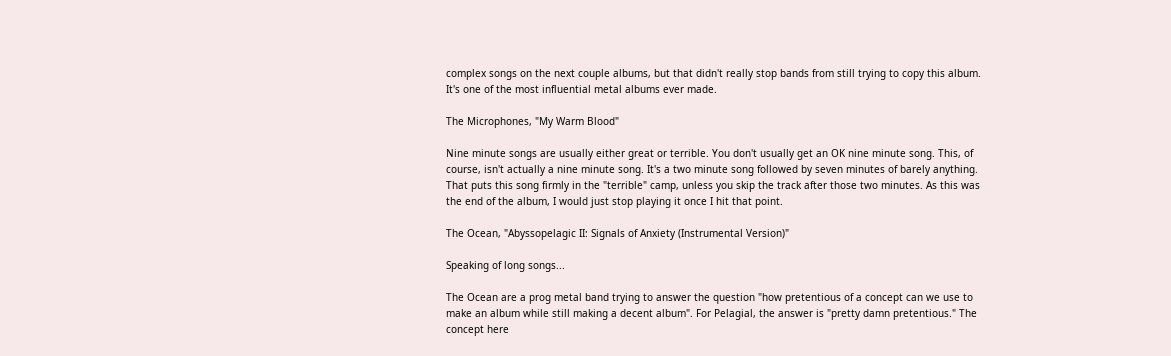complex songs on the next couple albums, but that didn't really stop bands from still trying to copy this album. It's one of the most influential metal albums ever made.

The Microphones, "My Warm Blood"

Nine minute songs are usually either great or terrible. You don't usually get an OK nine minute song. This, of course, isn't actually a nine minute song. It's a two minute song followed by seven minutes of barely anything. That puts this song firmly in the "terrible" camp, unless you skip the track after those two minutes. As this was the end of the album, I would just stop playing it once I hit that point.

The Ocean, "Abyssopelagic II: Signals of Anxiety (Instrumental Version)"

Speaking of long songs...

The Ocean are a prog metal band trying to answer the question "how pretentious of a concept can we use to make an album while still making a decent album". For Pelagial, the answer is "pretty damn pretentious." The concept here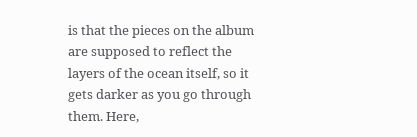is that the pieces on the album are supposed to reflect the layers of the ocean itself, so it gets darker as you go through them. Here,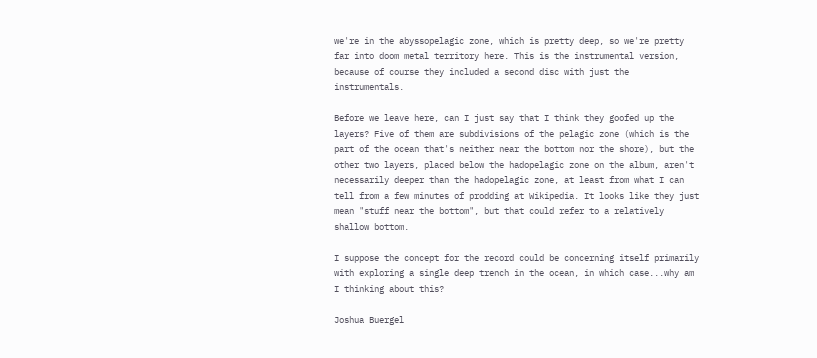we're in the abyssopelagic zone, which is pretty deep, so we're pretty far into doom metal territory here. This is the instrumental version, because of course they included a second disc with just the instrumentals.

Before we leave here, can I just say that I think they goofed up the layers? Five of them are subdivisions of the pelagic zone (which is the part of the ocean that's neither near the bottom nor the shore), but the other two layers, placed below the hadopelagic zone on the album, aren't necessarily deeper than the hadopelagic zone, at least from what I can tell from a few minutes of prodding at Wikipedia. It looks like they just mean "stuff near the bottom", but that could refer to a relatively shallow bottom.

I suppose the concept for the record could be concerning itself primarily with exploring a single deep trench in the ocean, in which case...why am I thinking about this?

Joshua Buergel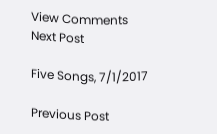View Comments
Next Post

Five Songs, 7/1/2017

Previous Post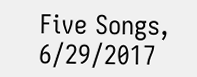Five Songs, 6/29/2017